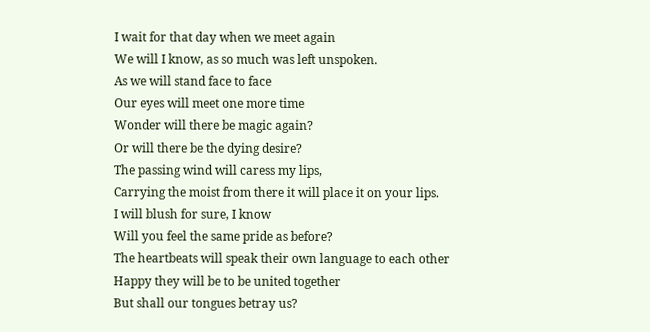I wait for that day when we meet again
We will I know, as so much was left unspoken.
As we will stand face to face
Our eyes will meet one more time
Wonder will there be magic again?
Or will there be the dying desire?
The passing wind will caress my lips,
Carrying the moist from there it will place it on your lips.
I will blush for sure, I know
Will you feel the same pride as before?
The heartbeats will speak their own language to each other
Happy they will be to be united together
But shall our tongues betray us?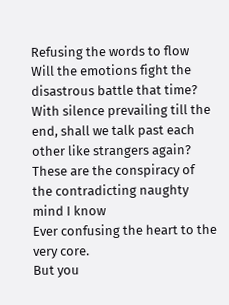Refusing the words to flow
Will the emotions fight the disastrous battle that time?
With silence prevailing till the end, shall we talk past each other like strangers again?
These are the conspiracy of the contradicting naughty mind I know
Ever confusing the heart to the very core.
But you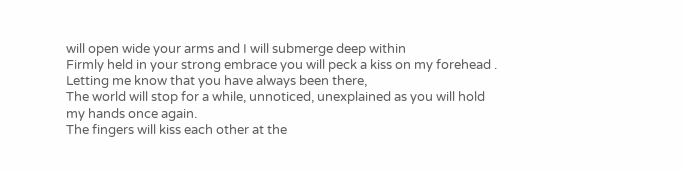will open wide your arms and I will submerge deep within
Firmly held in your strong embrace you will peck a kiss on my forehead .
Letting me know that you have always been there,
The world will stop for a while, unnoticed, unexplained as you will hold my hands once again.
The fingers will kiss each other at the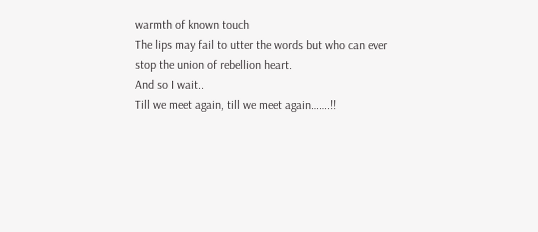warmth of known touch
The lips may fail to utter the words but who can ever stop the union of rebellion heart.
And so I wait..
Till we meet again, till we meet again…….!!